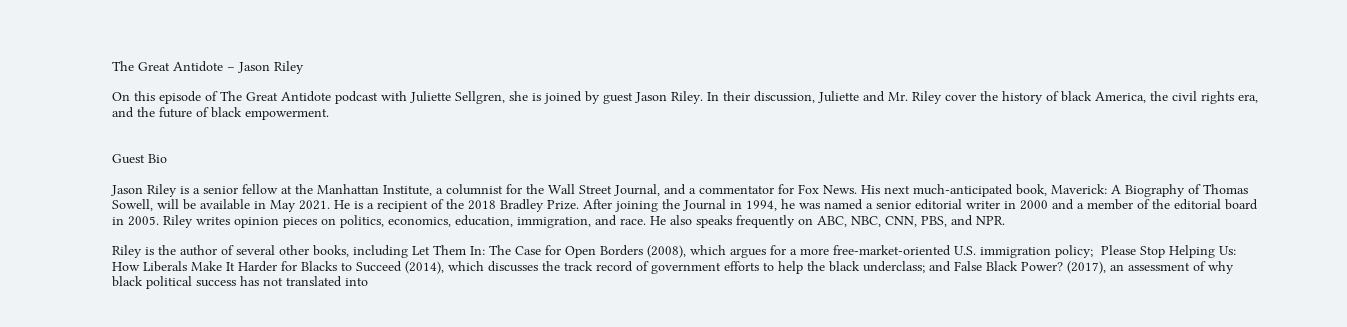The Great Antidote – Jason Riley

On this episode of The Great Antidote podcast with Juliette Sellgren, she is joined by guest Jason Riley. In their discussion, Juliette and Mr. Riley cover the history of black America, the civil rights era, and the future of black empowerment.


Guest Bio

Jason Riley is a senior fellow at the Manhattan Institute, a columnist for the Wall Street Journal, and a commentator for Fox News. His next much-anticipated book, Maverick: A Biography of Thomas Sowell, will be available in May 2021. He is a recipient of the 2018 Bradley Prize. After joining the Journal in 1994, he was named a senior editorial writer in 2000 and a member of the editorial board in 2005. Riley writes opinion pieces on politics, economics, education, immigration, and race. He also speaks frequently on ABC, NBC, CNN, PBS, and NPR.

Riley is the author of several other books, including Let Them In: The Case for Open Borders (2008), which argues for a more free-market-oriented U.S. immigration policy;  Please Stop Helping Us: How Liberals Make It Harder for Blacks to Succeed (2014), which discusses the track record of government efforts to help the black underclass; and False Black Power? (2017), an assessment of why black political success has not translated into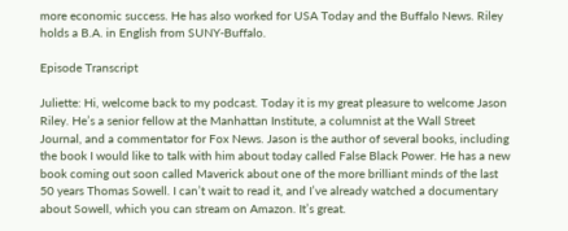more economic success. He has also worked for USA Today and the Buffalo News. Riley holds a B.A. in English from SUNY-Buffalo.

Episode Transcript

Juliette: Hi, welcome back to my podcast. Today it is my great pleasure to welcome Jason Riley. He’s a senior fellow at the Manhattan Institute, a columnist at the Wall Street Journal, and a commentator for Fox News. Jason is the author of several books, including the book I would like to talk with him about today called False Black Power. He has a new book coming out soon called Maverick about one of the more brilliant minds of the last 50 years Thomas Sowell. I can’t wait to read it, and I’ve already watched a documentary about Sowell, which you can stream on Amazon. It’s great.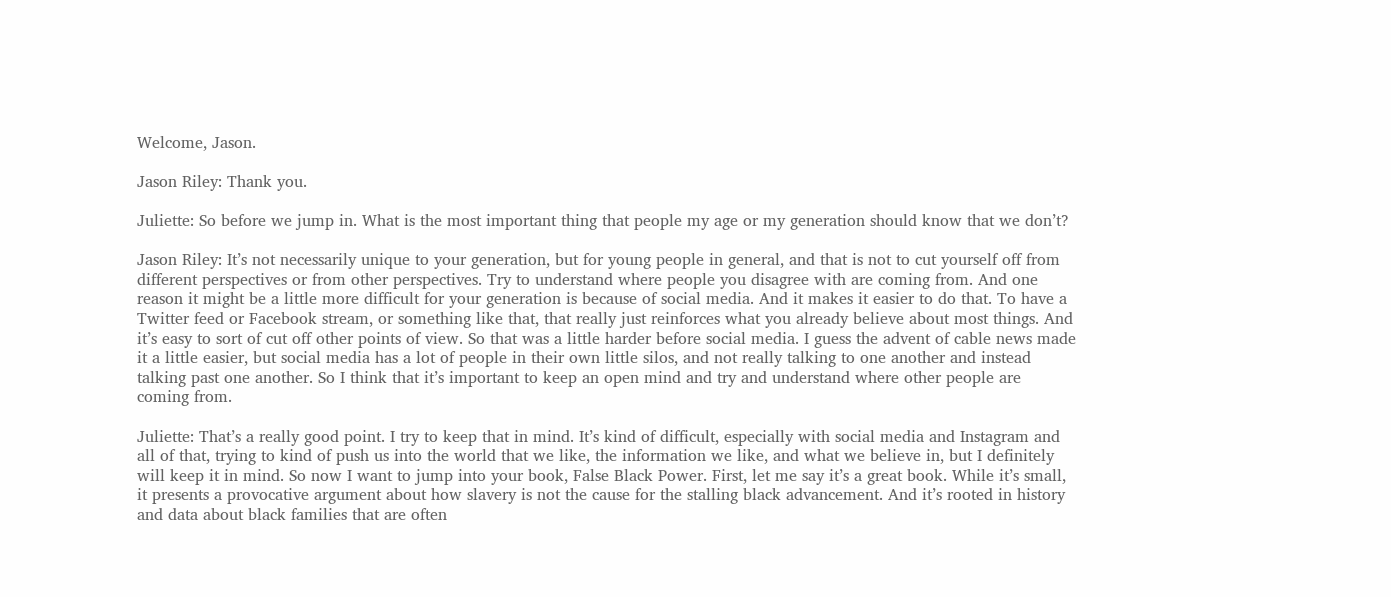Welcome, Jason.

Jason Riley: Thank you.

Juliette: So before we jump in. What is the most important thing that people my age or my generation should know that we don’t?

Jason Riley: It’s not necessarily unique to your generation, but for young people in general, and that is not to cut yourself off from different perspectives or from other perspectives. Try to understand where people you disagree with are coming from. And one reason it might be a little more difficult for your generation is because of social media. And it makes it easier to do that. To have a Twitter feed or Facebook stream, or something like that, that really just reinforces what you already believe about most things. And it’s easy to sort of cut off other points of view. So that was a little harder before social media. I guess the advent of cable news made it a little easier, but social media has a lot of people in their own little silos, and not really talking to one another and instead talking past one another. So I think that it’s important to keep an open mind and try and understand where other people are coming from.

Juliette: That’s a really good point. I try to keep that in mind. It’s kind of difficult, especially with social media and Instagram and all of that, trying to kind of push us into the world that we like, the information we like, and what we believe in, but I definitely will keep it in mind. So now I want to jump into your book, False Black Power. First, let me say it’s a great book. While it’s small, it presents a provocative argument about how slavery is not the cause for the stalling black advancement. And it’s rooted in history and data about black families that are often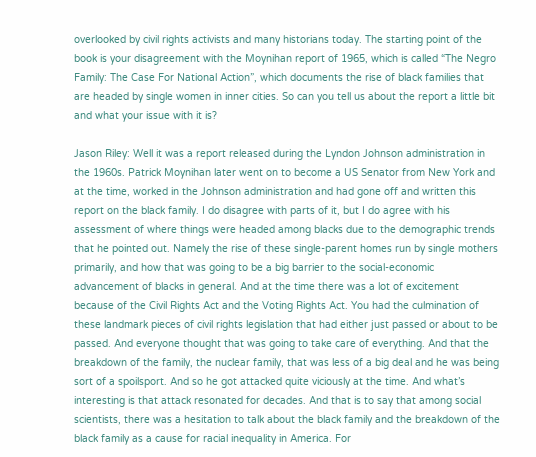overlooked by civil rights activists and many historians today. The starting point of the book is your disagreement with the Moynihan report of 1965, which is called “The Negro Family: The Case For National Action”, which documents the rise of black families that are headed by single women in inner cities. So can you tell us about the report a little bit and what your issue with it is?

Jason Riley: Well it was a report released during the Lyndon Johnson administration in the 1960s. Patrick Moynihan later went on to become a US Senator from New York and at the time, worked in the Johnson administration and had gone off and written this report on the black family. I do disagree with parts of it, but I do agree with his assessment of where things were headed among blacks due to the demographic trends that he pointed out. Namely the rise of these single-parent homes run by single mothers primarily, and how that was going to be a big barrier to the social-economic advancement of blacks in general. And at the time there was a lot of excitement because of the Civil Rights Act and the Voting Rights Act. You had the culmination of these landmark pieces of civil rights legislation that had either just passed or about to be passed. And everyone thought that was going to take care of everything. And that the breakdown of the family, the nuclear family, that was less of a big deal and he was being sort of a spoilsport. And so he got attacked quite viciously at the time. And what’s interesting is that attack resonated for decades. And that is to say that among social scientists, there was a hesitation to talk about the black family and the breakdown of the black family as a cause for racial inequality in America. For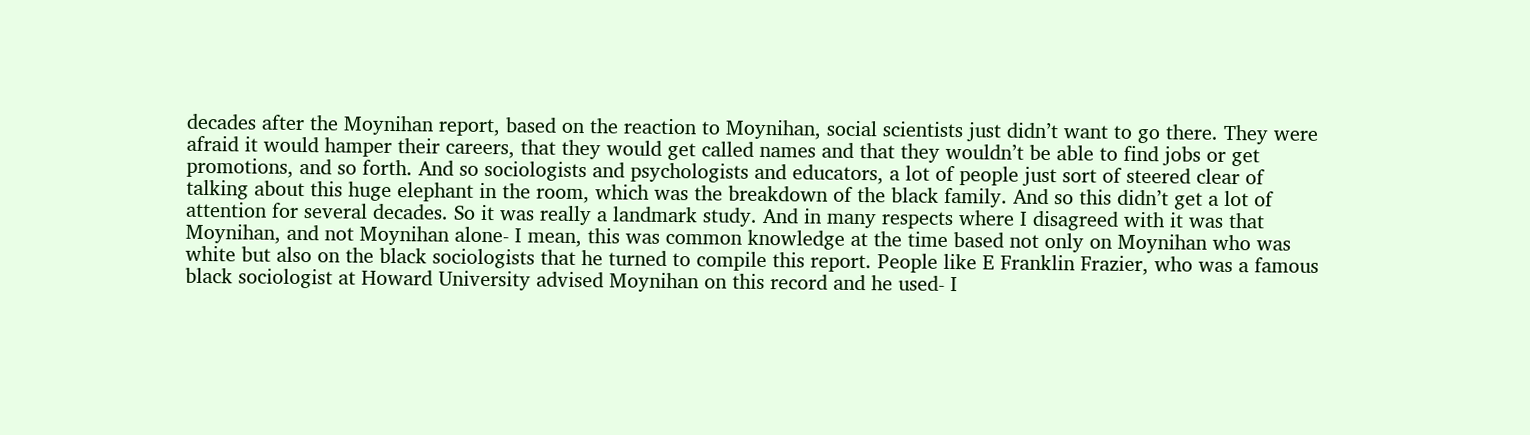decades after the Moynihan report, based on the reaction to Moynihan, social scientists just didn’t want to go there. They were afraid it would hamper their careers, that they would get called names and that they wouldn’t be able to find jobs or get promotions, and so forth. And so sociologists and psychologists and educators, a lot of people just sort of steered clear of talking about this huge elephant in the room, which was the breakdown of the black family. And so this didn’t get a lot of attention for several decades. So it was really a landmark study. And in many respects where I disagreed with it was that Moynihan, and not Moynihan alone- I mean, this was common knowledge at the time based not only on Moynihan who was white but also on the black sociologists that he turned to compile this report. People like E Franklin Frazier, who was a famous black sociologist at Howard University advised Moynihan on this record and he used- I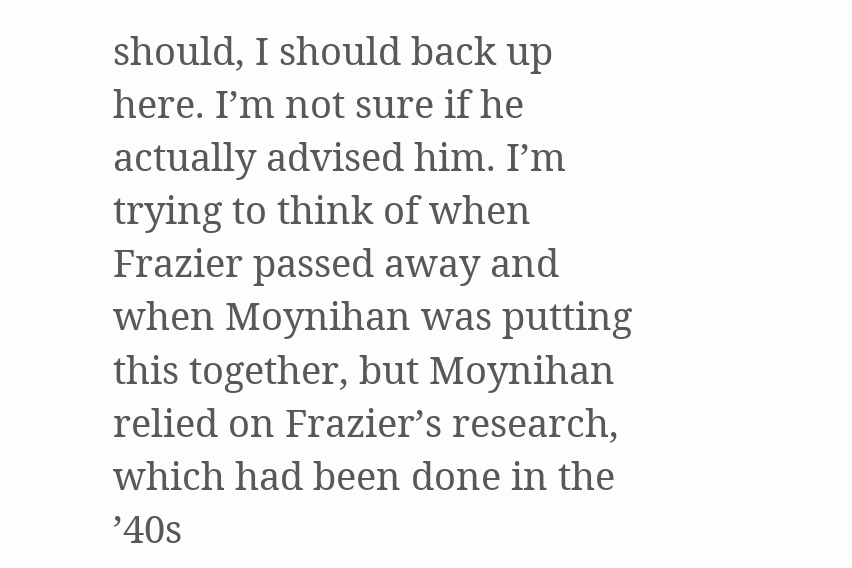should, I should back up here. I’m not sure if he actually advised him. I’m trying to think of when Frazier passed away and when Moynihan was putting this together, but Moynihan relied on Frazier’s research, which had been done in the ’40s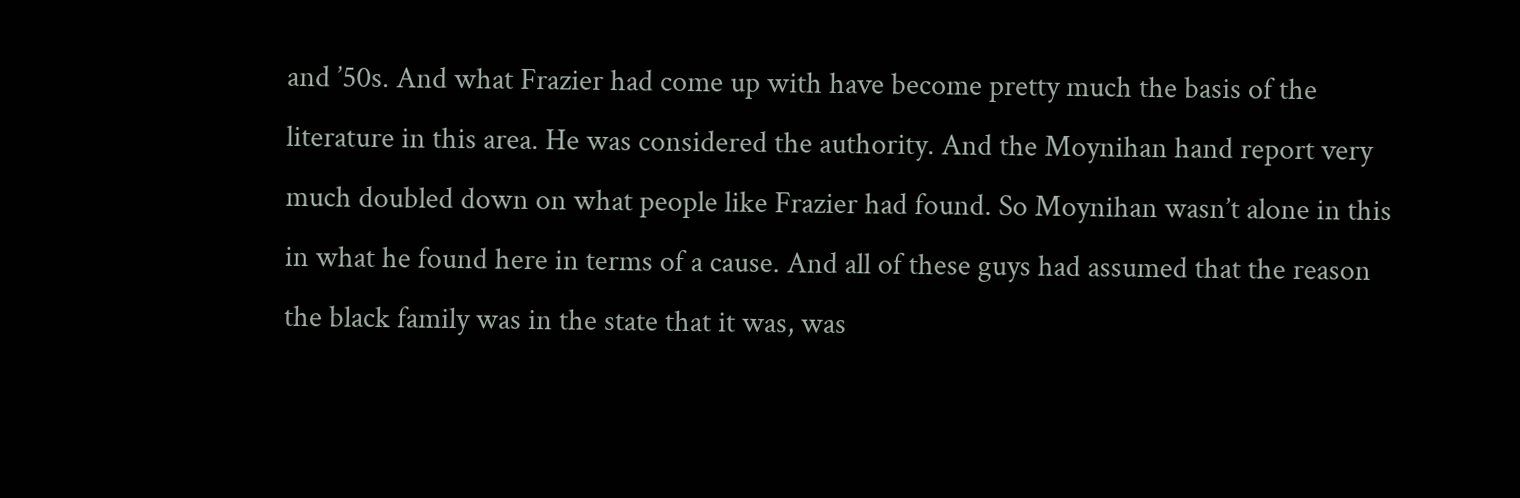and ’50s. And what Frazier had come up with have become pretty much the basis of the literature in this area. He was considered the authority. And the Moynihan hand report very much doubled down on what people like Frazier had found. So Moynihan wasn’t alone in this in what he found here in terms of a cause. And all of these guys had assumed that the reason the black family was in the state that it was, was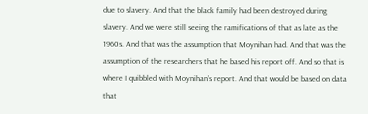due to slavery. And that the black family had been destroyed during slavery. And we were still seeing the ramifications of that as late as the 1960s. And that was the assumption that Moynihan had. And that was the assumption of the researchers that he based his report off. And so that is where I quibbled with Moynihan’s report. And that would be based on data that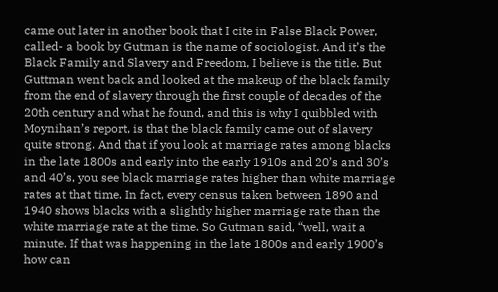came out later in another book that I cite in False Black Power, called- a book by Gutman is the name of sociologist. And it’s the Black Family and Slavery and Freedom, I believe is the title. But Guttman went back and looked at the makeup of the black family from the end of slavery through the first couple of decades of the 20th century and what he found, and this is why I quibbled with Moynihan’s report, is that the black family came out of slavery quite strong. And that if you look at marriage rates among blacks in the late 1800s and early into the early 1910s and 20’s and 30’s and 40’s, you see black marriage rates higher than white marriage rates at that time. In fact, every census taken between 1890 and 1940 shows blacks with a slightly higher marriage rate than the white marriage rate at the time. So Gutman said, “well, wait a minute. If that was happening in the late 1800s and early 1900’s how can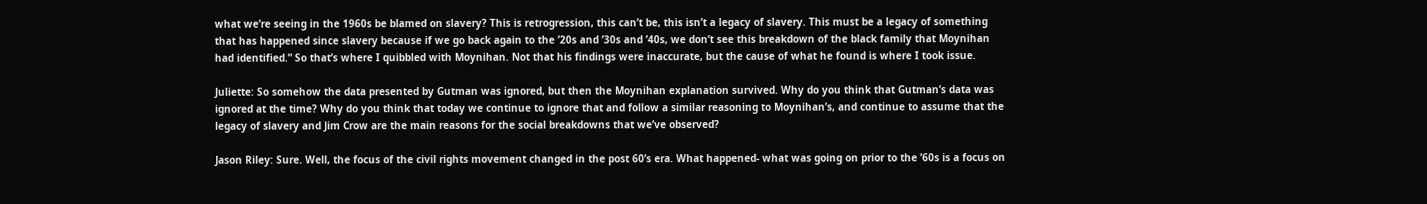what we’re seeing in the 1960s be blamed on slavery? This is retrogression, this can’t be, this isn’t a legacy of slavery. This must be a legacy of something that has happened since slavery because if we go back again to the ’20s and ’30s and ’40s, we don’t see this breakdown of the black family that Moynihan had identified.” So that’s where I quibbled with Moynihan. Not that his findings were inaccurate, but the cause of what he found is where I took issue.

Juliette: So somehow the data presented by Gutman was ignored, but then the Moynihan explanation survived. Why do you think that Gutman’s data was ignored at the time? Why do you think that today we continue to ignore that and follow a similar reasoning to Moynihan’s, and continue to assume that the legacy of slavery and Jim Crow are the main reasons for the social breakdowns that we’ve observed?

Jason Riley: Sure. Well, the focus of the civil rights movement changed in the post 60’s era. What happened- what was going on prior to the ’60s is a focus on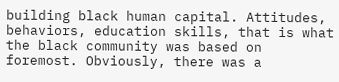building black human capital. Attitudes, behaviors, education skills, that is what the black community was based on foremost. Obviously, there was a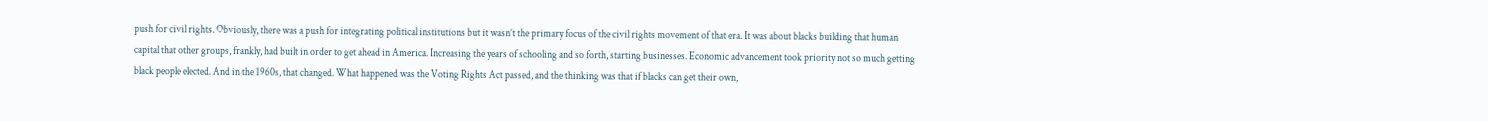push for civil rights. Obviously, there was a push for integrating political institutions but it wasn’t the primary focus of the civil rights movement of that era. It was about blacks building that human capital that other groups, frankly, had built in order to get ahead in America. Increasing the years of schooling and so forth, starting businesses. Economic advancement took priority not so much getting black people elected. And in the 1960s, that changed. What happened was the Voting Rights Act passed, and the thinking was that if blacks can get their own,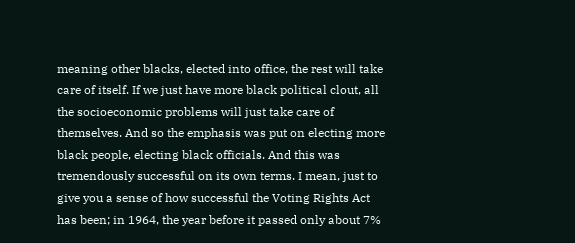meaning other blacks, elected into office, the rest will take care of itself. If we just have more black political clout, all the socioeconomic problems will just take care of themselves. And so the emphasis was put on electing more black people, electing black officials. And this was tremendously successful on its own terms. I mean, just to give you a sense of how successful the Voting Rights Act has been; in 1964, the year before it passed only about 7%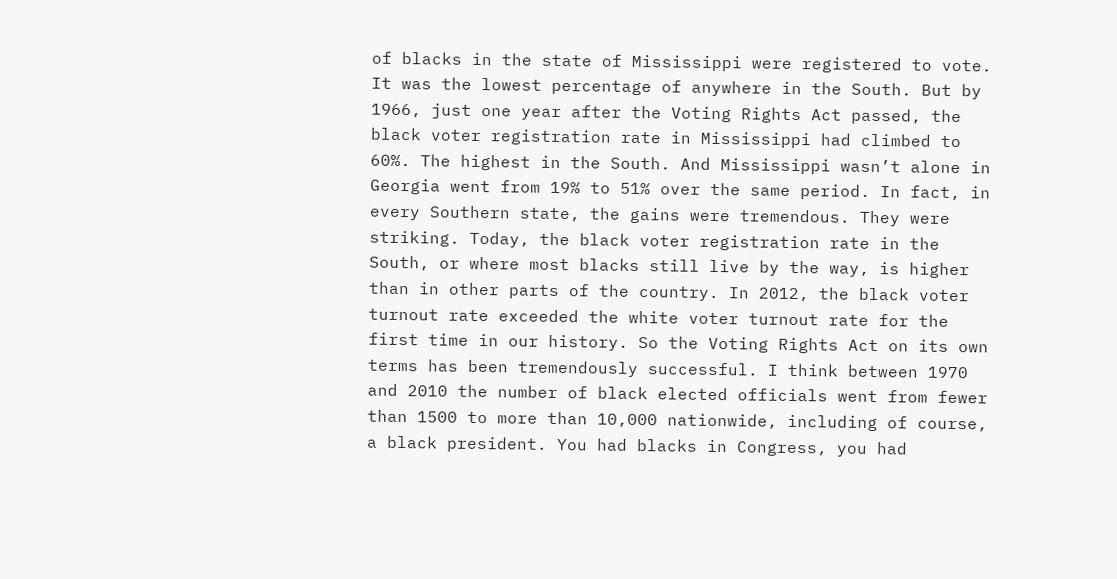of blacks in the state of Mississippi were registered to vote. It was the lowest percentage of anywhere in the South. But by 1966, just one year after the Voting Rights Act passed, the black voter registration rate in Mississippi had climbed to 60%. The highest in the South. And Mississippi wasn’t alone in Georgia went from 19% to 51% over the same period. In fact, in every Southern state, the gains were tremendous. They were striking. Today, the black voter registration rate in the South, or where most blacks still live by the way, is higher than in other parts of the country. In 2012, the black voter turnout rate exceeded the white voter turnout rate for the first time in our history. So the Voting Rights Act on its own terms has been tremendously successful. I think between 1970 and 2010 the number of black elected officials went from fewer than 1500 to more than 10,000 nationwide, including of course, a black president. You had blacks in Congress, you had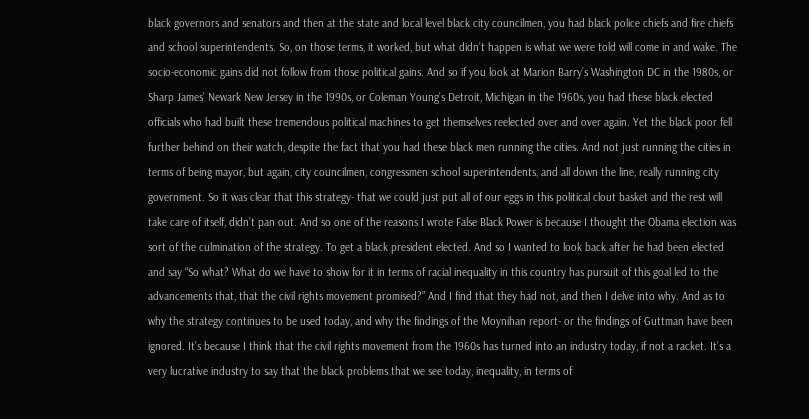black governors and senators and then at the state and local level black city councilmen, you had black police chiefs and fire chiefs and school superintendents. So, on those terms, it worked, but what didn’t happen is what we were told will come in and wake. The socio-economic gains did not follow from those political gains. And so if you look at Marion Barry’s Washington DC in the 1980s, or Sharp James’ Newark New Jersey in the 1990s, or Coleman Young’s Detroit, Michigan in the 1960s, you had these black elected officials who had built these tremendous political machines to get themselves reelected over and over again. Yet the black poor fell further behind on their watch, despite the fact that you had these black men running the cities. And not just running the cities in terms of being mayor, but again, city councilmen, congressmen school superintendents, and all down the line, really running city government. So it was clear that this strategy- that we could just put all of our eggs in this political clout basket and the rest will take care of itself, didn’t pan out. And so one of the reasons I wrote False Black Power is because I thought the Obama election was sort of the culmination of the strategy. To get a black president elected. And so I wanted to look back after he had been elected and say “So what? What do we have to show for it in terms of racial inequality in this country has pursuit of this goal led to the advancements that, that the civil rights movement promised?” And I find that they had not, and then I delve into why. And as to why the strategy continues to be used today, and why the findings of the Moynihan report- or the findings of Guttman have been ignored. It’s because I think that the civil rights movement from the 1960s has turned into an industry today, if not a racket. It’s a very lucrative industry to say that the black problems that we see today, inequality, in terms of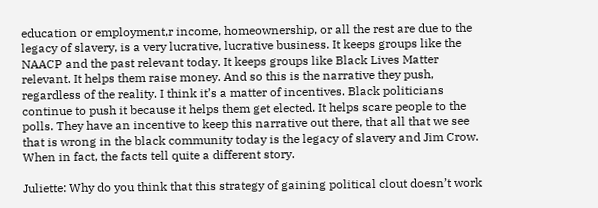education or employment,r income, homeownership, or all the rest are due to the legacy of slavery, is a very lucrative, lucrative business. It keeps groups like the NAACP and the past relevant today. It keeps groups like Black Lives Matter relevant. It helps them raise money. And so this is the narrative they push, regardless of the reality. I think it’s a matter of incentives. Black politicians continue to push it because it helps them get elected. It helps scare people to the polls. They have an incentive to keep this narrative out there, that all that we see that is wrong in the black community today is the legacy of slavery and Jim Crow. When in fact, the facts tell quite a different story.

Juliette: Why do you think that this strategy of gaining political clout doesn’t work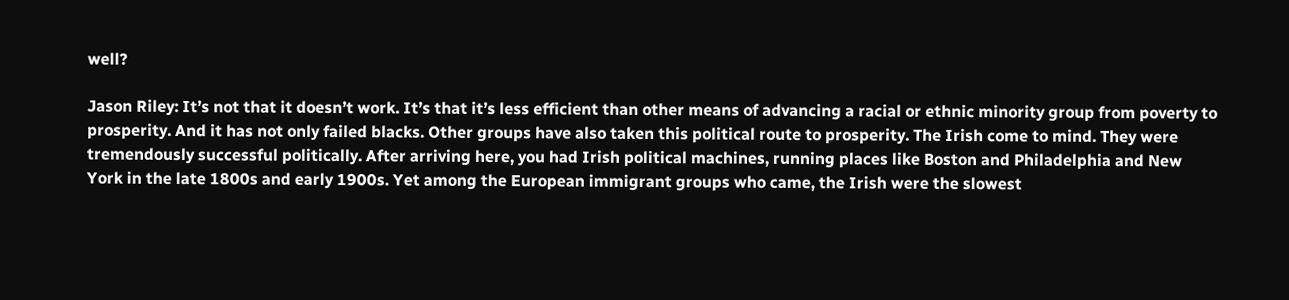well?

Jason Riley: It’s not that it doesn’t work. It’s that it’s less efficient than other means of advancing a racial or ethnic minority group from poverty to prosperity. And it has not only failed blacks. Other groups have also taken this political route to prosperity. The Irish come to mind. They were tremendously successful politically. After arriving here, you had Irish political machines, running places like Boston and Philadelphia and New York in the late 1800s and early 1900s. Yet among the European immigrant groups who came, the Irish were the slowest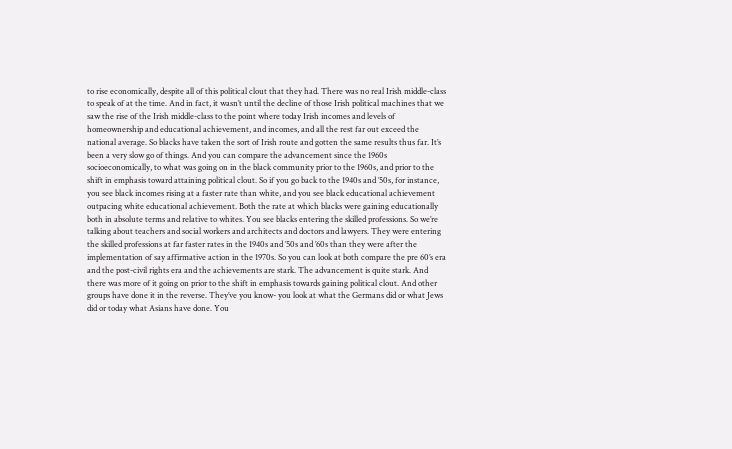to rise economically, despite all of this political clout that they had. There was no real Irish middle-class to speak of at the time. And in fact, it wasn’t until the decline of those Irish political machines that we saw the rise of the Irish middle-class to the point where today Irish incomes and levels of homeownership and educational achievement, and incomes, and all the rest far out exceed the national average. So blacks have taken the sort of Irish route and gotten the same results thus far. It’s been a very slow go of things. And you can compare the advancement since the 1960s socioeconomically, to what was going on in the black community prior to the 1960s, and prior to the shift in emphasis toward attaining political clout. So if you go back to the 1940s and ’50s, for instance, you see black incomes rising at a faster rate than white, and you see black educational achievement outpacing white educational achievement. Both the rate at which blacks were gaining educationally both in absolute terms and relative to whites. You see blacks entering the skilled professions. So we’re talking about teachers and social workers and architects and doctors and lawyers. They were entering the skilled professions at far faster rates in the 1940s and ’50s and ’60s than they were after the implementation of say affirmative action in the 1970s. So you can look at both compare the pre 60’s era and the post-civil rights era and the achievements are stark. The advancement is quite stark. And there was more of it going on prior to the shift in emphasis towards gaining political clout. And other groups have done it in the reverse. They’ve you know- you look at what the Germans did or what Jews did or today what Asians have done. You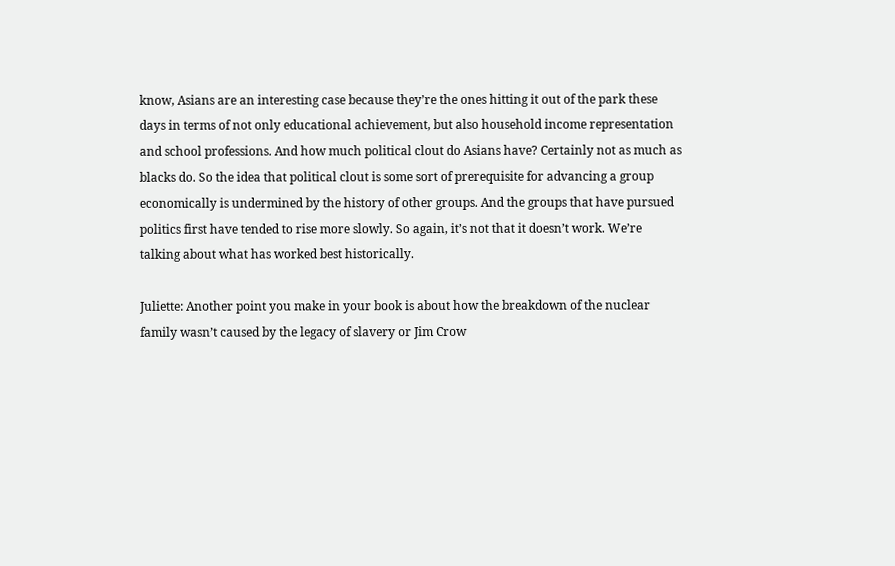know, Asians are an interesting case because they’re the ones hitting it out of the park these days in terms of not only educational achievement, but also household income representation and school professions. And how much political clout do Asians have? Certainly not as much as blacks do. So the idea that political clout is some sort of prerequisite for advancing a group economically is undermined by the history of other groups. And the groups that have pursued politics first have tended to rise more slowly. So again, it’s not that it doesn’t work. We’re talking about what has worked best historically.

Juliette: Another point you make in your book is about how the breakdown of the nuclear family wasn’t caused by the legacy of slavery or Jim Crow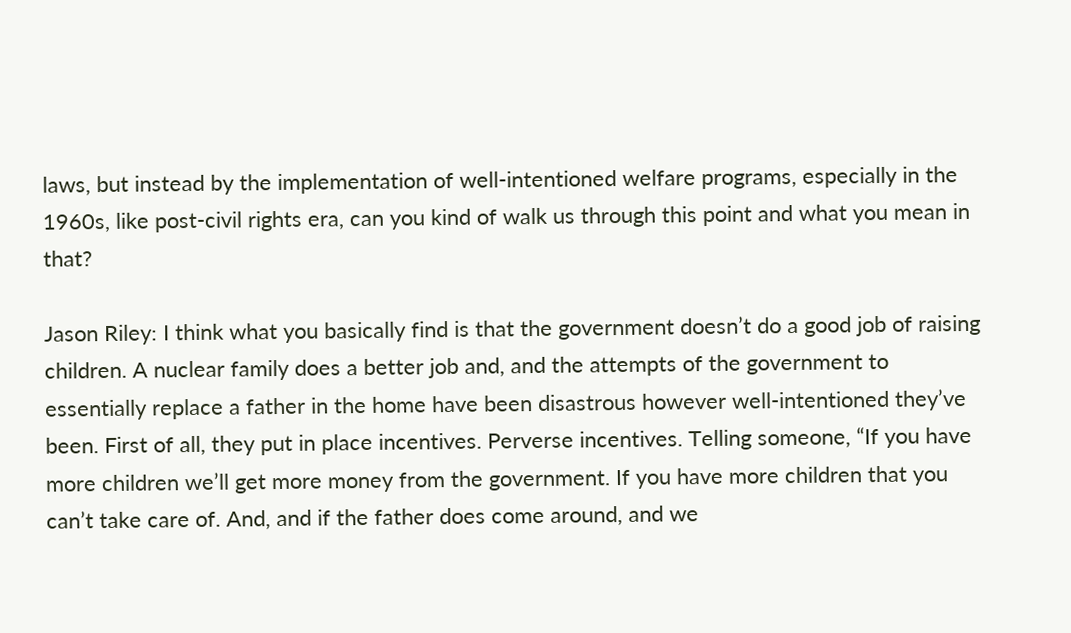laws, but instead by the implementation of well-intentioned welfare programs, especially in the 1960s, like post-civil rights era, can you kind of walk us through this point and what you mean in that?

Jason Riley: I think what you basically find is that the government doesn’t do a good job of raising children. A nuclear family does a better job and, and the attempts of the government to essentially replace a father in the home have been disastrous however well-intentioned they’ve been. First of all, they put in place incentives. Perverse incentives. Telling someone, “If you have more children we’ll get more money from the government. If you have more children that you can’t take care of. And, and if the father does come around, and we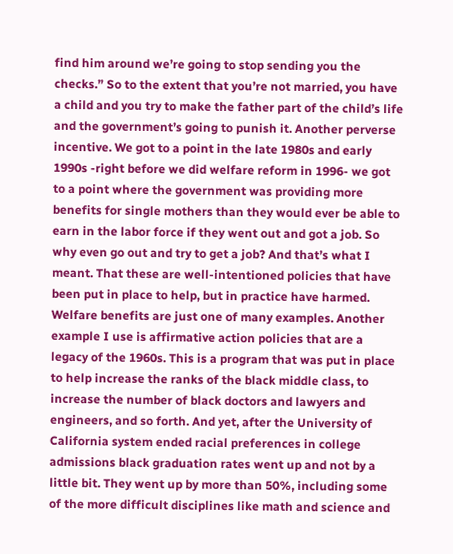find him around we’re going to stop sending you the checks.” So to the extent that you’re not married, you have a child and you try to make the father part of the child’s life and the government’s going to punish it. Another perverse incentive. We got to a point in the late 1980s and early 1990s -right before we did welfare reform in 1996- we got to a point where the government was providing more benefits for single mothers than they would ever be able to earn in the labor force if they went out and got a job. So why even go out and try to get a job? And that’s what I meant. That these are well-intentioned policies that have been put in place to help, but in practice have harmed. Welfare benefits are just one of many examples. Another example I use is affirmative action policies that are a legacy of the 1960s. This is a program that was put in place to help increase the ranks of the black middle class, to increase the number of black doctors and lawyers and engineers, and so forth. And yet, after the University of California system ended racial preferences in college admissions black graduation rates went up and not by a little bit. They went up by more than 50%, including some of the more difficult disciplines like math and science and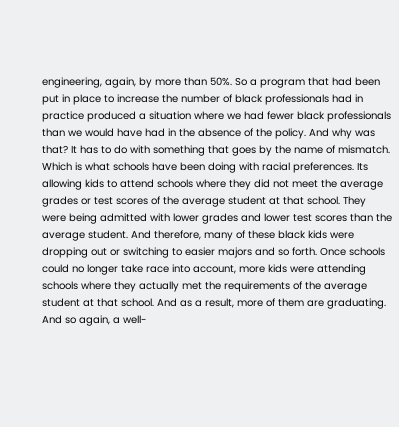engineering, again, by more than 50%. So a program that had been put in place to increase the number of black professionals had in practice produced a situation where we had fewer black professionals than we would have had in the absence of the policy. And why was that? It has to do with something that goes by the name of mismatch. Which is what schools have been doing with racial preferences. Its allowing kids to attend schools where they did not meet the average grades or test scores of the average student at that school. They were being admitted with lower grades and lower test scores than the average student. And therefore, many of these black kids were dropping out or switching to easier majors and so forth. Once schools could no longer take race into account, more kids were attending schools where they actually met the requirements of the average student at that school. And as a result, more of them are graduating. And so again, a well-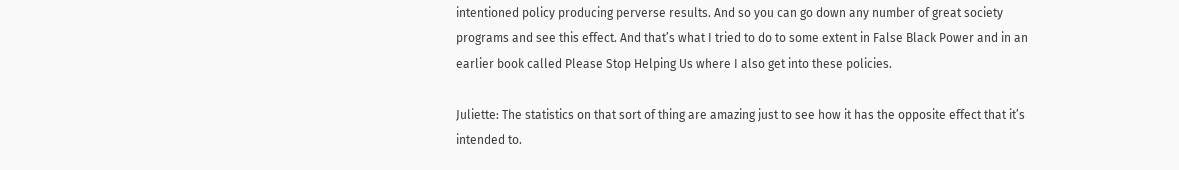intentioned policy producing perverse results. And so you can go down any number of great society programs and see this effect. And that’s what I tried to do to some extent in False Black Power and in an earlier book called Please Stop Helping Us where I also get into these policies.

Juliette: The statistics on that sort of thing are amazing just to see how it has the opposite effect that it’s intended to.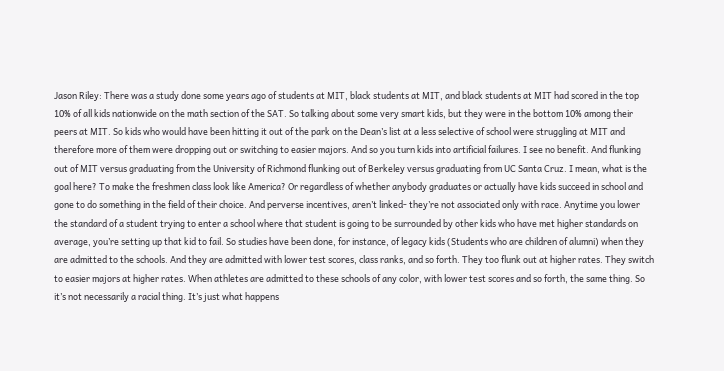Jason Riley: There was a study done some years ago of students at MIT, black students at MIT, and black students at MIT had scored in the top 10% of all kids nationwide on the math section of the SAT. So talking about some very smart kids, but they were in the bottom 10% among their peers at MIT. So kids who would have been hitting it out of the park on the Dean’s list at a less selective of school were struggling at MIT and therefore more of them were dropping out or switching to easier majors. And so you turn kids into artificial failures. I see no benefit. And flunking out of MIT versus graduating from the University of Richmond flunking out of Berkeley versus graduating from UC Santa Cruz. I mean, what is the goal here? To make the freshmen class look like America? Or regardless of whether anybody graduates or actually have kids succeed in school and gone to do something in the field of their choice. And perverse incentives, aren’t linked- they’re not associated only with race. Anytime you lower the standard of a student trying to enter a school where that student is going to be surrounded by other kids who have met higher standards on average, you’re setting up that kid to fail. So studies have been done, for instance, of legacy kids (Students who are children of alumni) when they are admitted to the schools. And they are admitted with lower test scores, class ranks, and so forth. They too flunk out at higher rates. They switch to easier majors at higher rates. When athletes are admitted to these schools of any color, with lower test scores and so forth, the same thing. So it’s not necessarily a racial thing. It’s just what happens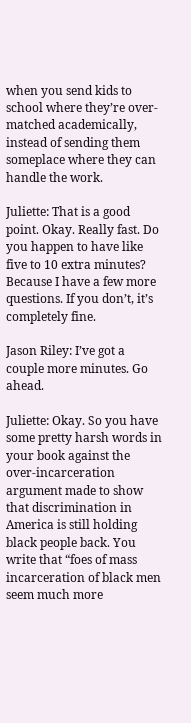when you send kids to school where they’re over-matched academically, instead of sending them someplace where they can handle the work.

Juliette: That is a good point. Okay. Really fast. Do you happen to have like five to 10 extra minutes? Because I have a few more questions. If you don’t, it’s completely fine.

Jason Riley: I’ve got a couple more minutes. Go ahead.

Juliette: Okay. So you have some pretty harsh words in your book against the over-incarceration argument made to show that discrimination in America is still holding black people back. You write that “foes of mass incarceration of black men seem much more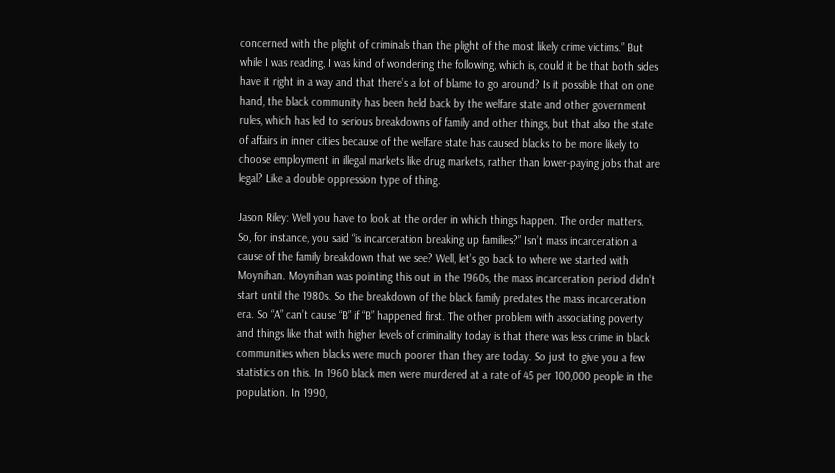concerned with the plight of criminals than the plight of the most likely crime victims.” But while I was reading, I was kind of wondering the following, which is, could it be that both sides have it right in a way and that there’s a lot of blame to go around? Is it possible that on one hand, the black community has been held back by the welfare state and other government rules, which has led to serious breakdowns of family and other things, but that also the state of affairs in inner cities because of the welfare state has caused blacks to be more likely to choose employment in illegal markets like drug markets, rather than lower-paying jobs that are legal? Like a double oppression type of thing.

Jason Riley: Well you have to look at the order in which things happen. The order matters. So, for instance, you said “is incarceration breaking up families?” Isn’t mass incarceration a cause of the family breakdown that we see? Well, let’s go back to where we started with Moynihan. Moynihan was pointing this out in the 1960s, the mass incarceration period didn’t start until the 1980s. So the breakdown of the black family predates the mass incarceration era. So “A” can’t cause “B” if “B” happened first. The other problem with associating poverty and things like that with higher levels of criminality today is that there was less crime in black communities when blacks were much poorer than they are today. So just to give you a few statistics on this. In 1960 black men were murdered at a rate of 45 per 100,000 people in the population. In 1990,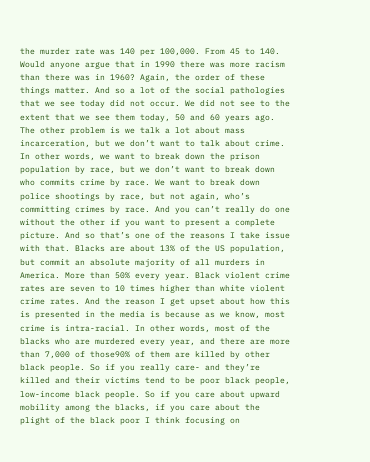the murder rate was 140 per 100,000. From 45 to 140. Would anyone argue that in 1990 there was more racism than there was in 1960? Again, the order of these things matter. And so a lot of the social pathologies that we see today did not occur. We did not see to the extent that we see them today, 50 and 60 years ago. The other problem is we talk a lot about mass incarceration, but we don’t want to talk about crime. In other words, we want to break down the prison population by race, but we don’t want to break down who commits crime by race. We want to break down police shootings by race, but not again, who’s committing crimes by race. And you can’t really do one without the other if you want to present a complete picture. And so that’s one of the reasons I take issue with that. Blacks are about 13% of the US population, but commit an absolute majority of all murders in America. More than 50% every year. Black violent crime rates are seven to 10 times higher than white violent crime rates. And the reason I get upset about how this is presented in the media is because as we know, most crime is intra-racial. In other words, most of the blacks who are murdered every year, and there are more than 7,000 of those90% of them are killed by other black people. So if you really care- and they’re killed and their victims tend to be poor black people, low-income black people. So if you care about upward mobility among the blacks, if you care about the plight of the black poor I think focusing on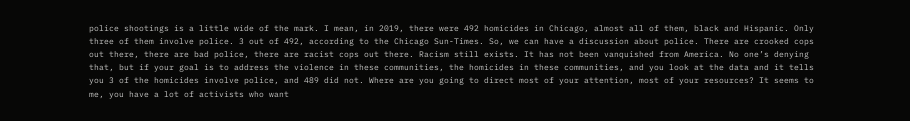police shootings is a little wide of the mark. I mean, in 2019, there were 492 homicides in Chicago, almost all of them, black and Hispanic. Only three of them involve police. 3 out of 492, according to the Chicago Sun-Times. So, we can have a discussion about police. There are crooked cops out there, there are bad police, there are racist cops out there. Racism still exists. It has not been vanquished from America. No one’s denying that, but if your goal is to address the violence in these communities, the homicides in these communities, and you look at the data and it tells you 3 of the homicides involve police, and 489 did not. Where are you going to direct most of your attention, most of your resources? It seems to me, you have a lot of activists who want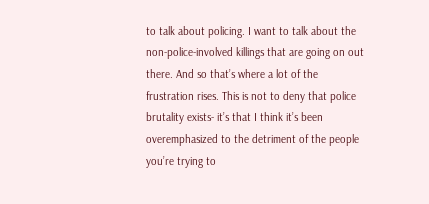to talk about policing. I want to talk about the non-police-involved killings that are going on out there. And so that’s where a lot of the frustration rises. This is not to deny that police brutality exists- it’s that I think it’s been overemphasized to the detriment of the people you’re trying to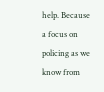help. Because a focus on policing as we know from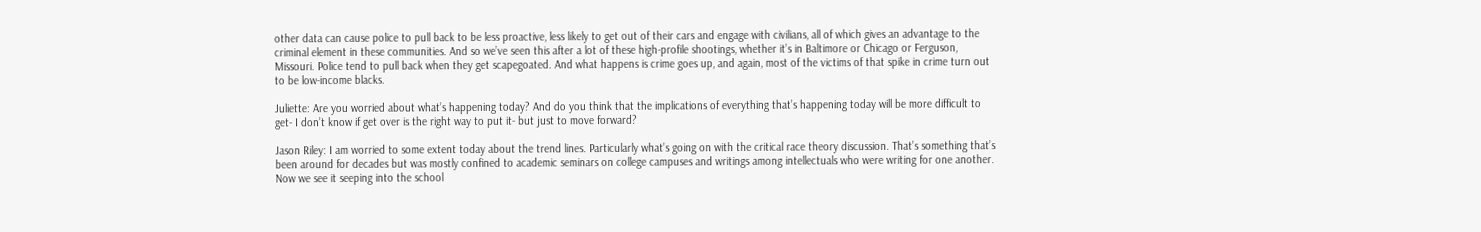other data can cause police to pull back to be less proactive, less likely to get out of their cars and engage with civilians, all of which gives an advantage to the criminal element in these communities. And so we’ve seen this after a lot of these high-profile shootings, whether it’s in Baltimore or Chicago or Ferguson, Missouri. Police tend to pull back when they get scapegoated. And what happens is crime goes up, and again, most of the victims of that spike in crime turn out to be low-income blacks.

Juliette: Are you worried about what’s happening today? And do you think that the implications of everything that’s happening today will be more difficult to get- I don’t know if get over is the right way to put it- but just to move forward?

Jason Riley: I am worried to some extent today about the trend lines. Particularly what’s going on with the critical race theory discussion. That’s something that’s been around for decades but was mostly confined to academic seminars on college campuses and writings among intellectuals who were writing for one another. Now we see it seeping into the school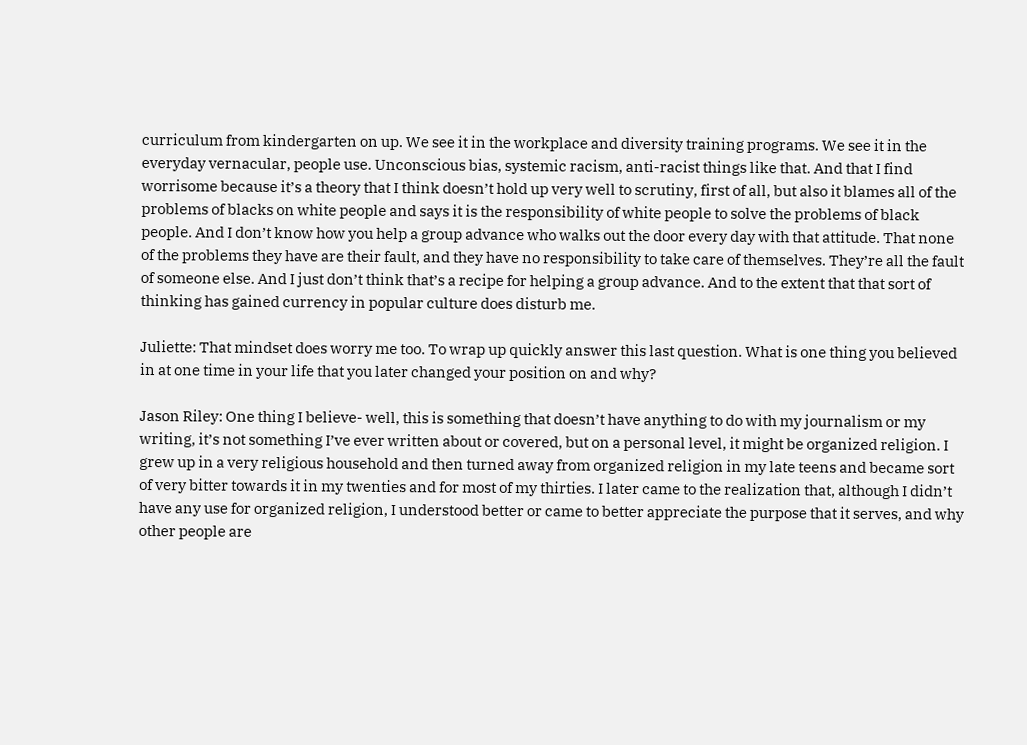curriculum from kindergarten on up. We see it in the workplace and diversity training programs. We see it in the everyday vernacular, people use. Unconscious bias, systemic racism, anti-racist things like that. And that I find worrisome because it’s a theory that I think doesn’t hold up very well to scrutiny, first of all, but also it blames all of the problems of blacks on white people and says it is the responsibility of white people to solve the problems of black people. And I don’t know how you help a group advance who walks out the door every day with that attitude. That none of the problems they have are their fault, and they have no responsibility to take care of themselves. They’re all the fault of someone else. And I just don’t think that’s a recipe for helping a group advance. And to the extent that that sort of thinking has gained currency in popular culture does disturb me.

Juliette: That mindset does worry me too. To wrap up quickly answer this last question. What is one thing you believed in at one time in your life that you later changed your position on and why?

Jason Riley: One thing I believe- well, this is something that doesn’t have anything to do with my journalism or my writing, it’s not something I’ve ever written about or covered, but on a personal level, it might be organized religion. I grew up in a very religious household and then turned away from organized religion in my late teens and became sort of very bitter towards it in my twenties and for most of my thirties. I later came to the realization that, although I didn’t have any use for organized religion, I understood better or came to better appreciate the purpose that it serves, and why other people are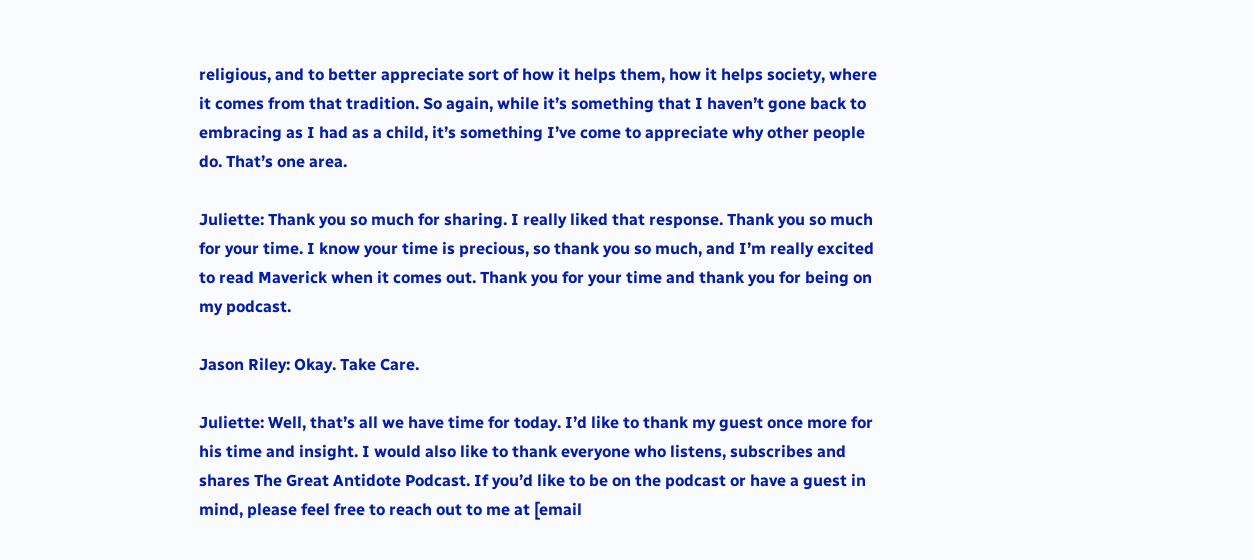religious, and to better appreciate sort of how it helps them, how it helps society, where it comes from that tradition. So again, while it’s something that I haven’t gone back to embracing as I had as a child, it’s something I’ve come to appreciate why other people do. That’s one area.

Juliette: Thank you so much for sharing. I really liked that response. Thank you so much for your time. I know your time is precious, so thank you so much, and I’m really excited to read Maverick when it comes out. Thank you for your time and thank you for being on my podcast.

Jason Riley: Okay. Take Care.

Juliette: Well, that’s all we have time for today. I’d like to thank my guest once more for his time and insight. I would also like to thank everyone who listens, subscribes and shares The Great Antidote Podcast. If you’d like to be on the podcast or have a guest in mind, please feel free to reach out to me at [email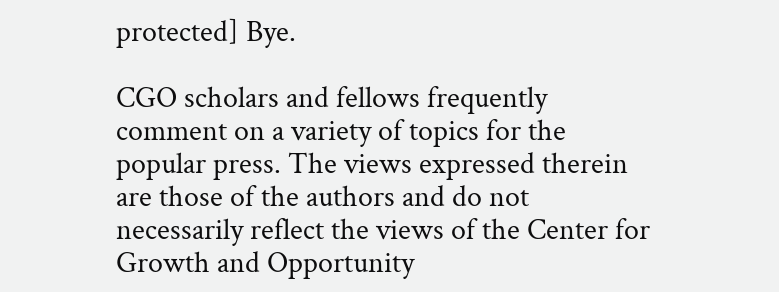protected] Bye.

CGO scholars and fellows frequently comment on a variety of topics for the popular press. The views expressed therein are those of the authors and do not necessarily reflect the views of the Center for Growth and Opportunity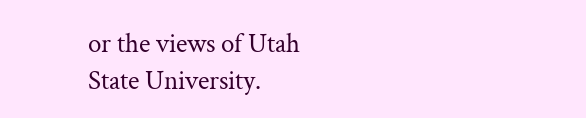or the views of Utah State University.